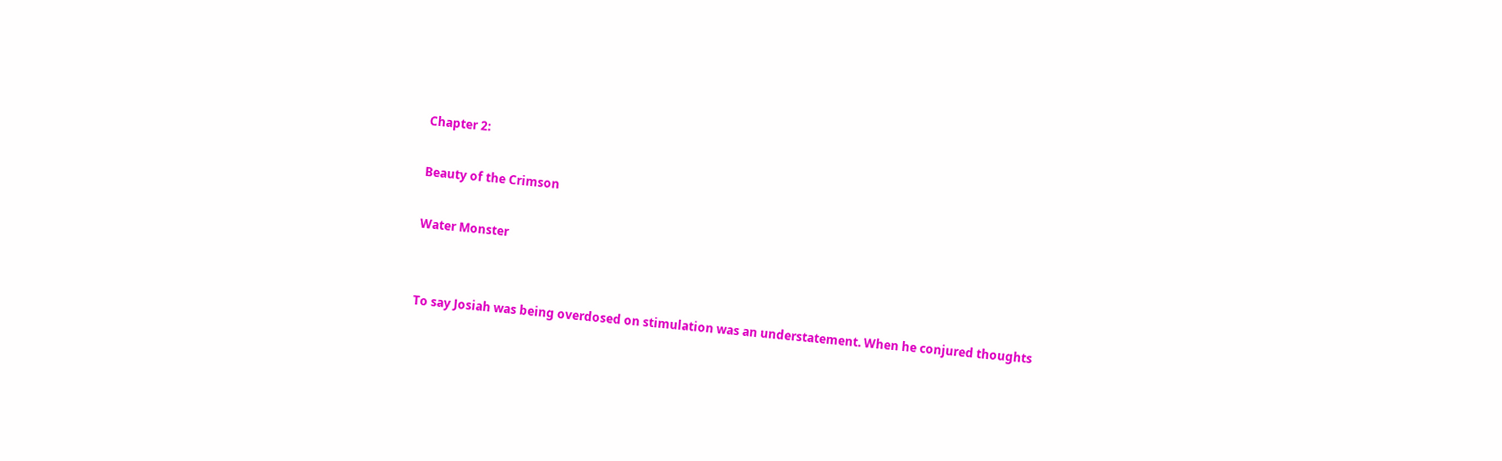Chapter 2:

Beauty of the Crimson

Water Monster


To say Josiah was being overdosed on stimulation was an understatement. When he conjured thoughts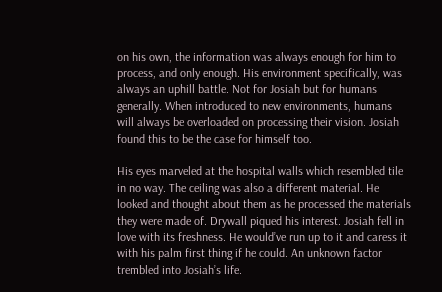on his own, the information was always enough for him to process, and only enough. His environment specifically, was always an uphill battle. Not for Josiah but for humans generally. When introduced to new environments, humans will always be overloaded on processing their vision. Josiah found this to be the case for himself too.

His eyes marveled at the hospital walls which resembled tile in no way. The ceiling was also a different material. He looked and thought about them as he processed the materials they were made of. Drywall piqued his interest. Josiah fell in love with its freshness. He would’ve run up to it and caress it with his palm first thing if he could. An unknown factor trembled into Josiah’s life.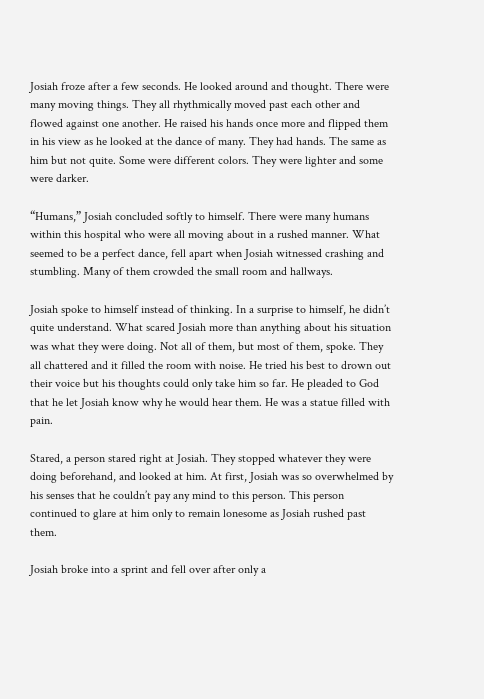Josiah froze after a few seconds. He looked around and thought. There were many moving things. They all rhythmically moved past each other and flowed against one another. He raised his hands once more and flipped them in his view as he looked at the dance of many. They had hands. The same as him but not quite. Some were different colors. They were lighter and some were darker.

“Humans,” Josiah concluded softly to himself. There were many humans within this hospital who were all moving about in a rushed manner. What seemed to be a perfect dance, fell apart when Josiah witnessed crashing and stumbling. Many of them crowded the small room and hallways.

Josiah spoke to himself instead of thinking. In a surprise to himself, he didn’t quite understand. What scared Josiah more than anything about his situation was what they were doing. Not all of them, but most of them, spoke. They all chattered and it filled the room with noise. He tried his best to drown out their voice but his thoughts could only take him so far. He pleaded to God that he let Josiah know why he would hear them. He was a statue filled with pain.

Stared, a person stared right at Josiah. They stopped whatever they were doing beforehand, and looked at him. At first, Josiah was so overwhelmed by his senses that he couldn’t pay any mind to this person. This person continued to glare at him only to remain lonesome as Josiah rushed past them.

Josiah broke into a sprint and fell over after only a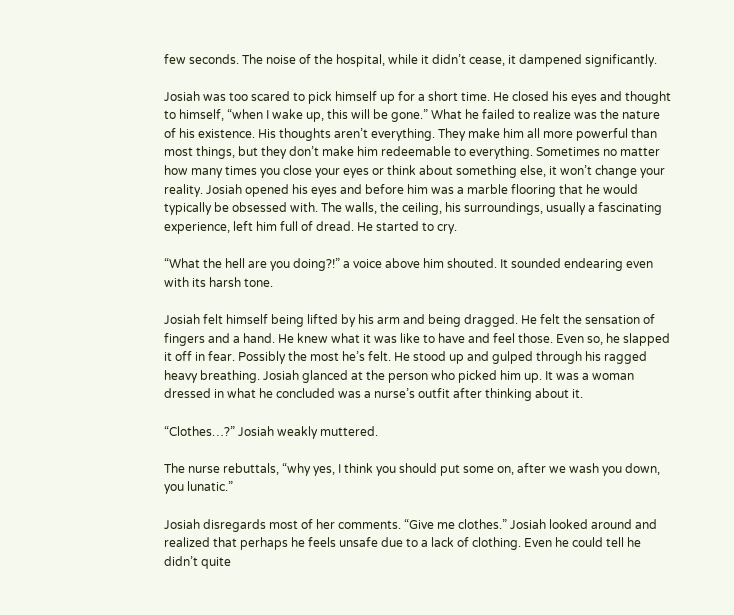few seconds. The noise of the hospital, while it didn’t cease, it dampened significantly.

Josiah was too scared to pick himself up for a short time. He closed his eyes and thought to himself, “when I wake up, this will be gone.” What he failed to realize was the nature of his existence. His thoughts aren’t everything. They make him all more powerful than most things, but they don’t make him redeemable to everything. Sometimes no matter how many times you close your eyes or think about something else, it won’t change your reality. Josiah opened his eyes and before him was a marble flooring that he would typically be obsessed with. The walls, the ceiling, his surroundings, usually a fascinating experience, left him full of dread. He started to cry.

“What the hell are you doing?!” a voice above him shouted. It sounded endearing even with its harsh tone.

Josiah felt himself being lifted by his arm and being dragged. He felt the sensation of fingers and a hand. He knew what it was like to have and feel those. Even so, he slapped it off in fear. Possibly the most he’s felt. He stood up and gulped through his ragged heavy breathing. Josiah glanced at the person who picked him up. It was a woman dressed in what he concluded was a nurse’s outfit after thinking about it.

“Clothes…?” Josiah weakly muttered.

The nurse rebuttals, “why yes, I think you should put some on, after we wash you down, you lunatic.”

Josiah disregards most of her comments. “Give me clothes.” Josiah looked around and realized that perhaps he feels unsafe due to a lack of clothing. Even he could tell he didn’t quite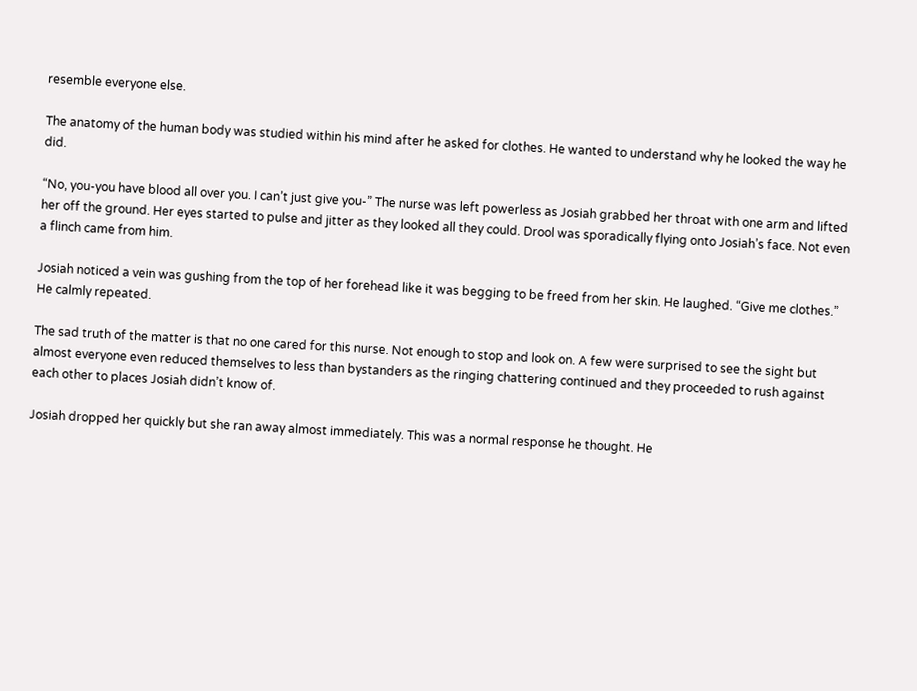resemble everyone else.

The anatomy of the human body was studied within his mind after he asked for clothes. He wanted to understand why he looked the way he did.

“No, you-you have blood all over you. I can’t just give you-” The nurse was left powerless as Josiah grabbed her throat with one arm and lifted her off the ground. Her eyes started to pulse and jitter as they looked all they could. Drool was sporadically flying onto Josiah’s face. Not even a flinch came from him.

Josiah noticed a vein was gushing from the top of her forehead like it was begging to be freed from her skin. He laughed. “Give me clothes.” He calmly repeated.

The sad truth of the matter is that no one cared for this nurse. Not enough to stop and look on. A few were surprised to see the sight but almost everyone even reduced themselves to less than bystanders as the ringing chattering continued and they proceeded to rush against each other to places Josiah didn’t know of.

Josiah dropped her quickly but she ran away almost immediately. This was a normal response he thought. He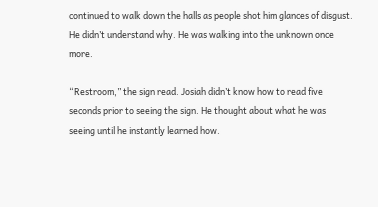continued to walk down the halls as people shot him glances of disgust. He didn’t understand why. He was walking into the unknown once more.

“Restroom,” the sign read. Josiah didn’t know how to read five seconds prior to seeing the sign. He thought about what he was seeing until he instantly learned how.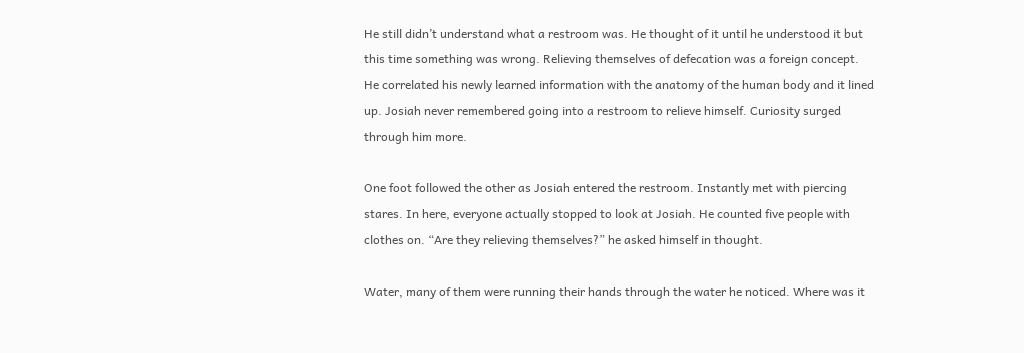He still didn’t understand what a restroom was. He thought of it until he understood it but this time something was wrong. Relieving themselves of defecation was a foreign concept. He correlated his newly learned information with the anatomy of the human body and it lined up. Josiah never remembered going into a restroom to relieve himself. Curiosity surged through him more.

One foot followed the other as Josiah entered the restroom. Instantly met with piercing stares. In here, everyone actually stopped to look at Josiah. He counted five people with clothes on. “Are they relieving themselves?” he asked himself in thought.

Water, many of them were running their hands through the water he noticed. Where was it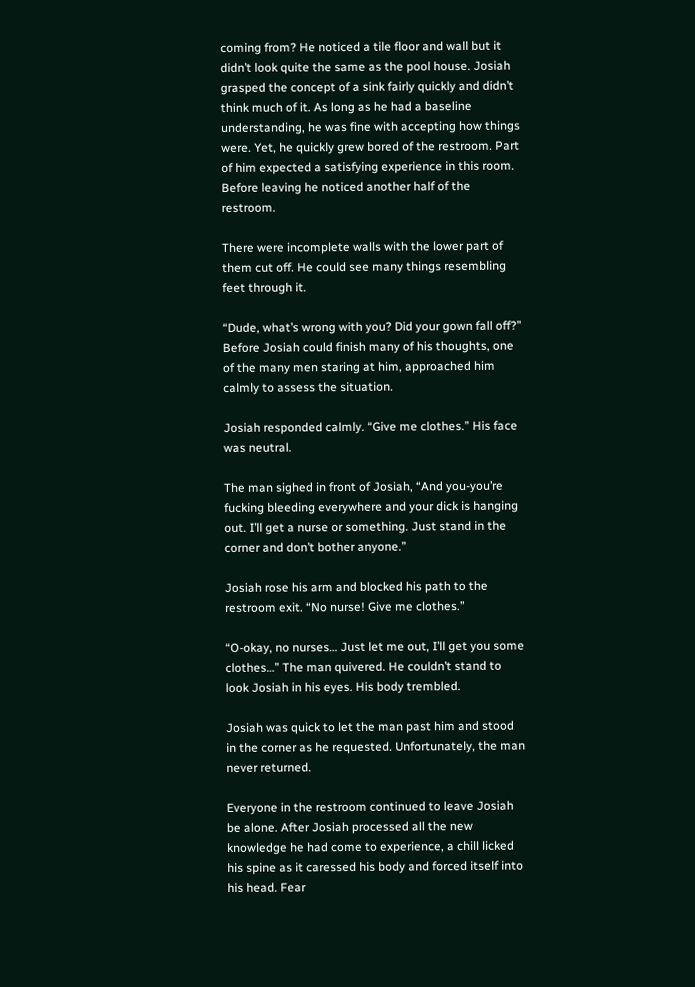coming from? He noticed a tile floor and wall but it didn’t look quite the same as the pool house. Josiah grasped the concept of a sink fairly quickly and didn’t think much of it. As long as he had a baseline understanding, he was fine with accepting how things were. Yet, he quickly grew bored of the restroom. Part of him expected a satisfying experience in this room. Before leaving he noticed another half of the restroom.

There were incomplete walls with the lower part of them cut off. He could see many things resembling feet through it.

“Dude, what’s wrong with you? Did your gown fall off?” Before Josiah could finish many of his thoughts, one of the many men staring at him, approached him calmly to assess the situation.

Josiah responded calmly. “Give me clothes.” His face was neutral.

The man sighed in front of Josiah, “And you-you’re fucking bleeding everywhere and your dick is hanging out. I’ll get a nurse or something. Just stand in the corner and don’t bother anyone.”

Josiah rose his arm and blocked his path to the restroom exit. “No nurse! Give me clothes.”

“O-okay, no nurses… Just let me out, I’ll get you some clothes…” The man quivered. He couldn’t stand to look Josiah in his eyes. His body trembled.

Josiah was quick to let the man past him and stood in the corner as he requested. Unfortunately, the man never returned.

Everyone in the restroom continued to leave Josiah be alone. After Josiah processed all the new knowledge he had come to experience, a chill licked his spine as it caressed his body and forced itself into his head. Fear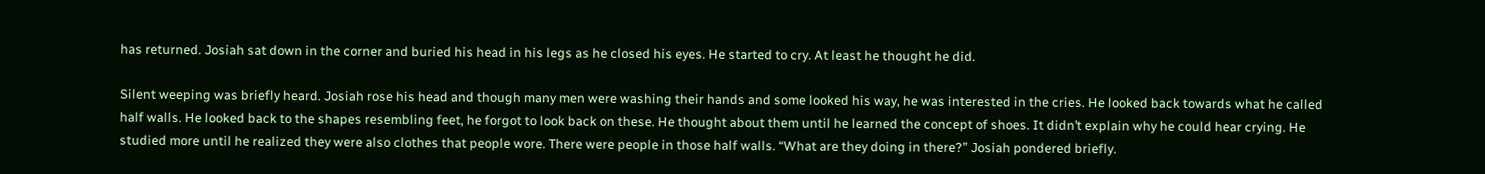has returned. Josiah sat down in the corner and buried his head in his legs as he closed his eyes. He started to cry. At least he thought he did.

Silent weeping was briefly heard. Josiah rose his head and though many men were washing their hands and some looked his way, he was interested in the cries. He looked back towards what he called half walls. He looked back to the shapes resembling feet, he forgot to look back on these. He thought about them until he learned the concept of shoes. It didn’t explain why he could hear crying. He studied more until he realized they were also clothes that people wore. There were people in those half walls. “What are they doing in there?” Josiah pondered briefly.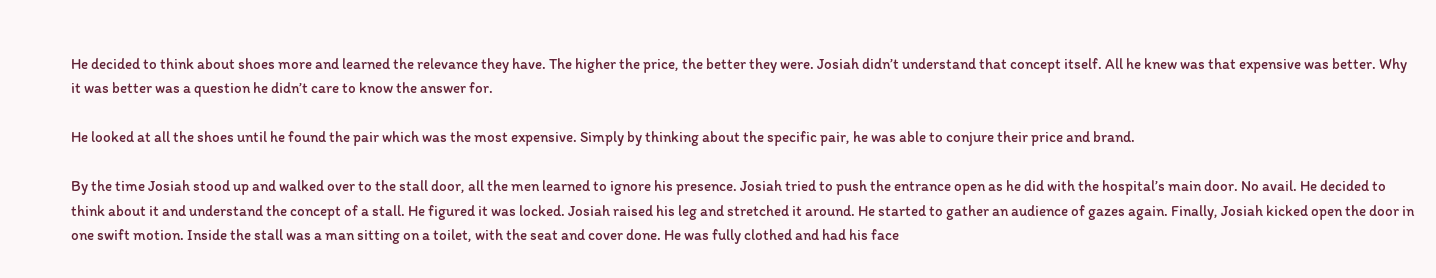He decided to think about shoes more and learned the relevance they have. The higher the price, the better they were. Josiah didn’t understand that concept itself. All he knew was that expensive was better. Why it was better was a question he didn’t care to know the answer for.

He looked at all the shoes until he found the pair which was the most expensive. Simply by thinking about the specific pair, he was able to conjure their price and brand.

By the time Josiah stood up and walked over to the stall door, all the men learned to ignore his presence. Josiah tried to push the entrance open as he did with the hospital’s main door. No avail. He decided to think about it and understand the concept of a stall. He figured it was locked. Josiah raised his leg and stretched it around. He started to gather an audience of gazes again. Finally, Josiah kicked open the door in one swift motion. Inside the stall was a man sitting on a toilet, with the seat and cover done. He was fully clothed and had his face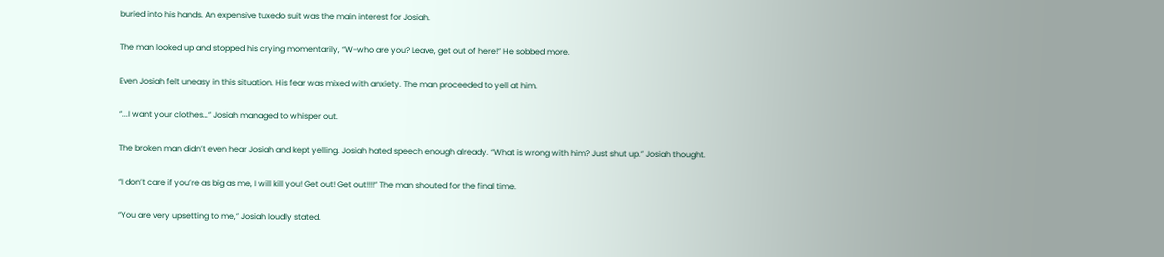buried into his hands. An expensive tuxedo suit was the main interest for Josiah.

The man looked up and stopped his crying momentarily, “W-who are you? Leave, get out of here!” He sobbed more.

Even Josiah felt uneasy in this situation. His fear was mixed with anxiety. The man proceeded to yell at him.

“...I want your clothes…” Josiah managed to whisper out.

The broken man didn’t even hear Josiah and kept yelling. Josiah hated speech enough already. “What is wrong with him? Just shut up.” Josiah thought.

“I don’t care if you’re as big as me, I will kill you! Get out! Get out!!!!” The man shouted for the final time.

“You are very upsetting to me,” Josiah loudly stated.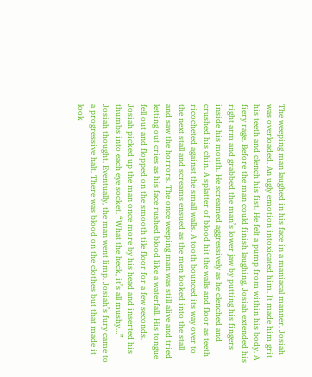The weeping man laughed in his face in a maniacal manner. Josiah was overloaded. An ugly emotion intoxicated him. It made him grit his teeth and clench his fist. He felt a pump from within his body. A fiery rage. Before the man could finish laughing, Josiah extended his right arm and grabbed the man’s lower jaw by putting his fingers inside his mouth. He screamed aggressively as he clenched and crushed his chin. A splatter of blood hit the walls and floor as teeth ricocheted against the small walls. A tooth bounced its way over to the next stall and screams ensued as the men looked into the stall and saw the horrors. The once weeping man was still alive and tried letting out cries as his face rushed blood like a waterfall. His tongue fell out and flopped on the smooth tile floor for a few seconds. Josiah picked up the man once more by his head and inserted his thumbs into each eye socket. “What the heck, it’s all mushy…” Josiah thought. Eventually, the man went limp. Josiah’s fury came to a progressive halt. There was blood on the clothes but that made it look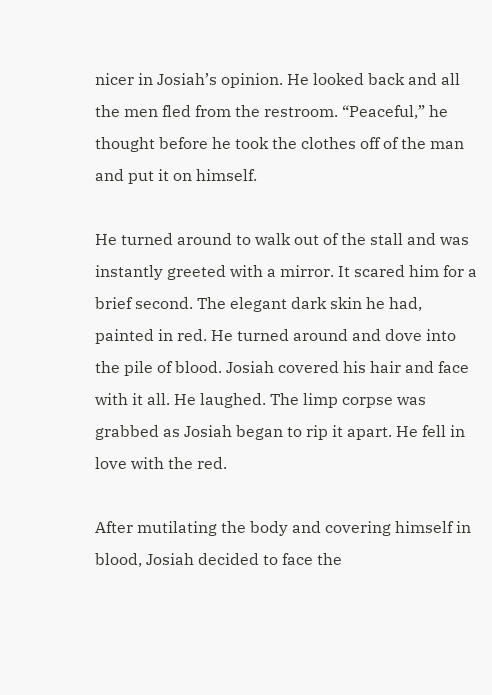nicer in Josiah’s opinion. He looked back and all the men fled from the restroom. “Peaceful,” he thought before he took the clothes off of the man and put it on himself.

He turned around to walk out of the stall and was instantly greeted with a mirror. It scared him for a brief second. The elegant dark skin he had, painted in red. He turned around and dove into the pile of blood. Josiah covered his hair and face with it all. He laughed. The limp corpse was grabbed as Josiah began to rip it apart. He fell in love with the red.

After mutilating the body and covering himself in blood, Josiah decided to face the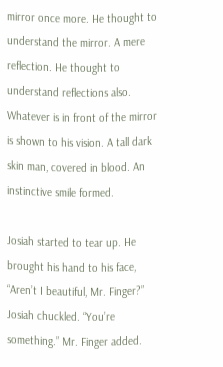mirror once more. He thought to understand the mirror. A mere reflection. He thought to understand reflections also. Whatever is in front of the mirror is shown to his vision. A tall dark skin man, covered in blood. An instinctive smile formed.

Josiah started to tear up. He brought his hand to his face, “Aren’t I beautiful, Mr. Finger?” Josiah chuckled. “You’re something.” Mr. Finger added.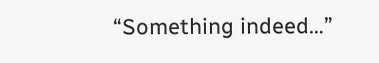“Something indeed…”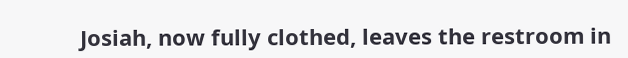Josiah, now fully clothed, leaves the restroom in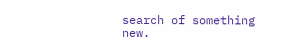search of something new.